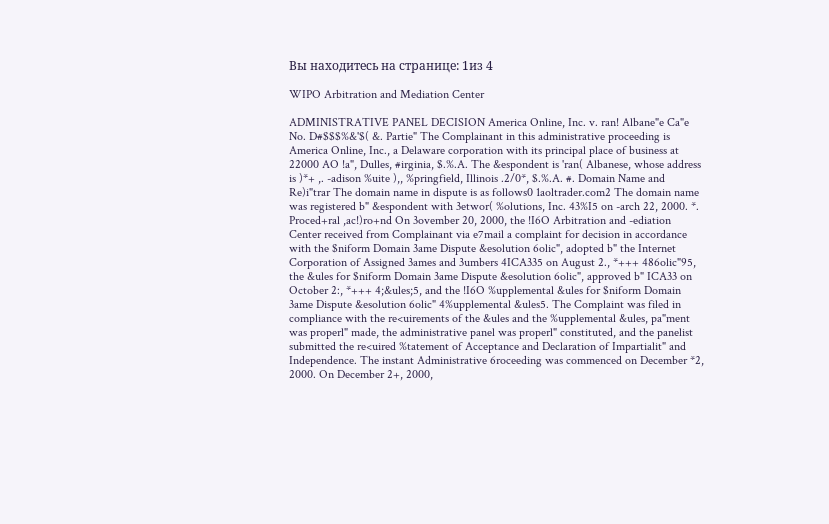Вы находитесь на странице: 1из 4

WIPO Arbitration and Mediation Center

ADMINISTRATIVE PANEL DECISION America Online, Inc. v. ran! Albane"e Ca"e No. D#$$$%&'$( &. Partie" The Complainant in this administrative proceeding is America Online, Inc., a Delaware corporation with its principal place of business at 22000 AO !a", Dulles, #irginia, $.%.A. The &espondent is 'ran( Albanese, whose address is )*+ ,. -adison %uite ),, %pringfield, Illinois .2/0*, $.%.A. #. Domain Name and Re)i"trar The domain name in dispute is as follows0 1aoltrader.com2 The domain name was registered b" &espondent with 3etwor( %olutions, Inc. 43%I5 on -arch 22, 2000. *. Proced+ral ,ac!)ro+nd On 3ovember 20, 2000, the !I6O Arbitration and -ediation Center received from Complainant via e7mail a complaint for decision in accordance with the $niform Domain 3ame Dispute &esolution 6olic", adopted b" the Internet Corporation of Assigned 3ames and 3umbers 4ICA335 on August 2., *+++ 486olic"95, the &ules for $niform Domain 3ame Dispute &esolution 6olic", approved b" ICA33 on October 2:, *+++ 4;&ules;5, and the !I6O %upplemental &ules for $niform Domain 3ame Dispute &esolution 6olic" 4%upplemental &ules5. The Complaint was filed in compliance with the re<uirements of the &ules and the %upplemental &ules, pa"ment was properl" made, the administrative panel was properl" constituted, and the panelist submitted the re<uired %tatement of Acceptance and Declaration of Impartialit" and Independence. The instant Administrative 6roceeding was commenced on December *2, 2000. On December 2+, 2000,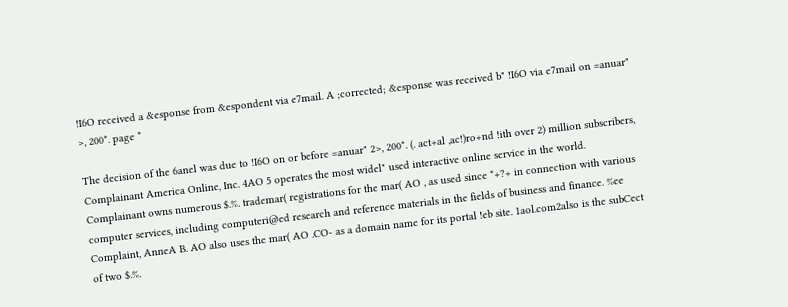!I6O received a &esponse from &espondent via e7mail. A ;corrected; &esponse was received b" !I6O via e7mail on =anuar" >, 200*. page *

The decision of the 6anel was due to !I6O on or before =anuar" 2>, 200*. (. act+al ,ac!)ro+nd !ith over 2) million subscribers, Complainant America Online, Inc. 4AO 5 operates the most widel" used interactive online service in the world. Complainant owns numerous $.%. trademar( registrations for the mar( AO , as used since *+?+ in connection with various computer services, including computeri@ed research and reference materials in the fields of business and finance. %ee Complaint, AnneA B. AO also uses the mar( AO .CO- as a domain name for its portal !eb site. 1aol.com2also is the subCect of two $.%.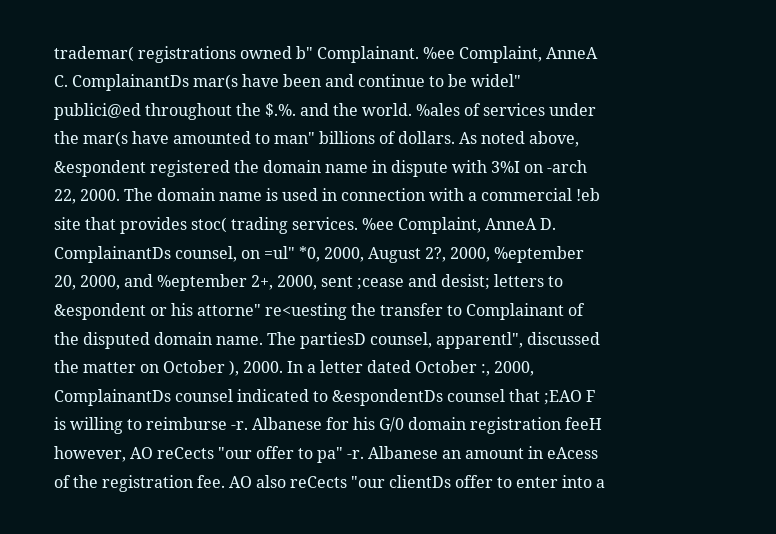trademar( registrations owned b" Complainant. %ee Complaint, AnneA C. ComplainantDs mar(s have been and continue to be widel" publici@ed throughout the $.%. and the world. %ales of services under the mar(s have amounted to man" billions of dollars. As noted above, &espondent registered the domain name in dispute with 3%I on -arch 22, 2000. The domain name is used in connection with a commercial !eb site that provides stoc( trading services. %ee Complaint, AnneA D. ComplainantDs counsel, on =ul" *0, 2000, August 2?, 2000, %eptember 20, 2000, and %eptember 2+, 2000, sent ;cease and desist; letters to &espondent or his attorne" re<uesting the transfer to Complainant of the disputed domain name. The partiesD counsel, apparentl", discussed the matter on October ), 2000. In a letter dated October :, 2000, ComplainantDs counsel indicated to &espondentDs counsel that ;EAO F is willing to reimburse -r. Albanese for his G/0 domain registration feeH however, AO reCects "our offer to pa" -r. Albanese an amount in eAcess of the registration fee. AO also reCects "our clientDs offer to enter into a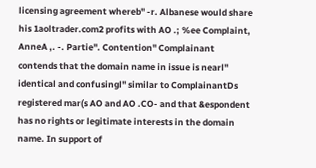licensing agreement whereb" -r. Albanese would share his 1aoltrader.com2 profits with AO .; %ee Complaint, AnneA ,. -. Partie". Contention" Complainant contends that the domain name in issue is nearl" identical and confusingl" similar to ComplainantDs registered mar(s AO and AO .CO- and that &espondent has no rights or legitimate interests in the domain name. In support of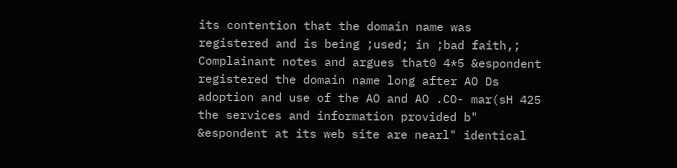its contention that the domain name was registered and is being ;used; in ;bad faith,; Complainant notes and argues that0 4*5 &espondent registered the domain name long after AO Ds adoption and use of the AO and AO .CO- mar(sH 425 the services and information provided b" &espondent at its web site are nearl" identical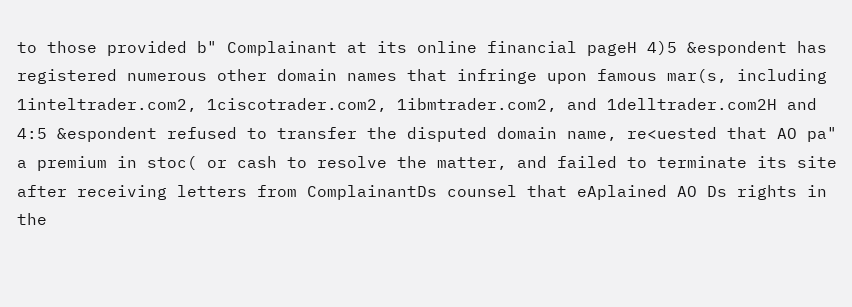to those provided b" Complainant at its online financial pageH 4)5 &espondent has registered numerous other domain names that infringe upon famous mar(s, including 1inteltrader.com2, 1ciscotrader.com2, 1ibmtrader.com2, and 1delltrader.com2H and 4:5 &espondent refused to transfer the disputed domain name, re<uested that AO pa" a premium in stoc( or cash to resolve the matter, and failed to terminate its site after receiving letters from ComplainantDs counsel that eAplained AO Ds rights in the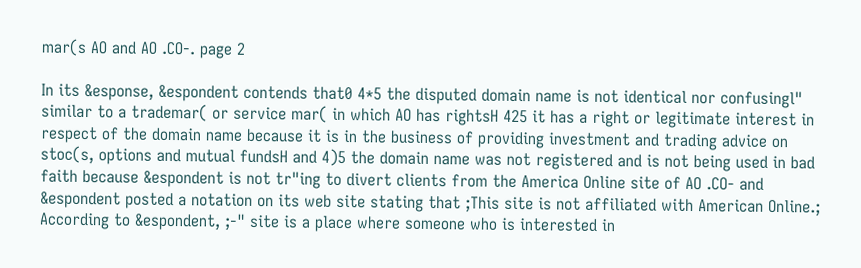mar(s AO and AO .CO-. page 2

In its &esponse, &espondent contends that0 4*5 the disputed domain name is not identical nor confusingl" similar to a trademar( or service mar( in which AO has rightsH 425 it has a right or legitimate interest in respect of the domain name because it is in the business of providing investment and trading advice on stoc(s, options and mutual fundsH and 4)5 the domain name was not registered and is not being used in bad faith because &espondent is not tr"ing to divert clients from the America Online site of AO .CO- and &espondent posted a notation on its web site stating that ;This site is not affiliated with American Online.; According to &espondent, ;-" site is a place where someone who is interested in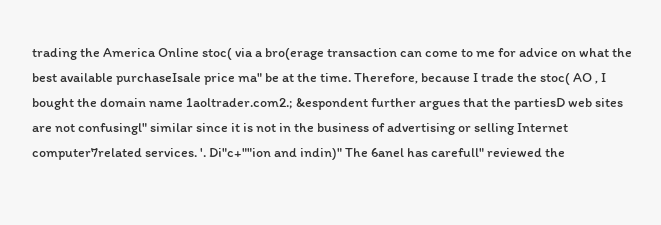trading the America Online stoc( via a bro(erage transaction can come to me for advice on what the best available purchaseIsale price ma" be at the time. Therefore, because I trade the stoc( AO , I bought the domain name 1aoltrader.com2.; &espondent further argues that the partiesD web sites are not confusingl" similar since it is not in the business of advertising or selling Internet computer7related services. '. Di"c+""ion and indin)" The 6anel has carefull" reviewed the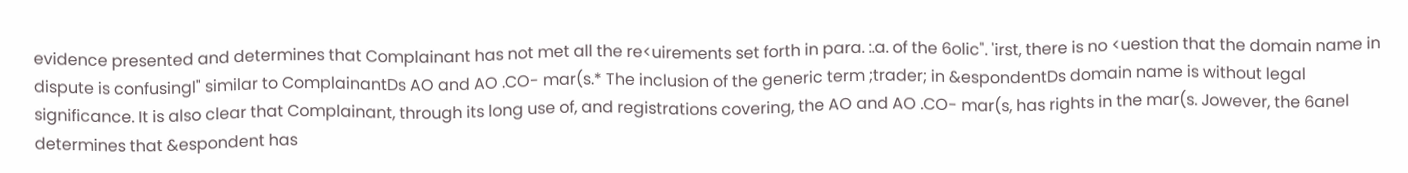evidence presented and determines that Complainant has not met all the re<uirements set forth in para. :.a. of the 6olic". 'irst, there is no <uestion that the domain name in dispute is confusingl" similar to ComplainantDs AO and AO .CO- mar(s.* The inclusion of the generic term ;trader; in &espondentDs domain name is without legal significance. It is also clear that Complainant, through its long use of, and registrations covering, the AO and AO .CO- mar(s, has rights in the mar(s. Jowever, the 6anel determines that &espondent has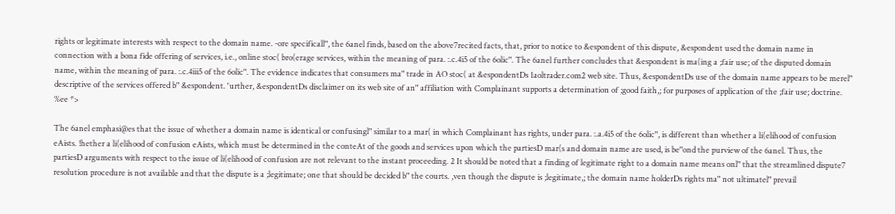rights or legitimate interests with respect to the domain name. -ore specificall", the 6anel finds, based on the above7recited facts, that, prior to notice to &espondent of this dispute, &espondent used the domain name in connection with a bona fide offering of services, i.e., online stoc( bro(erage services, within the meaning of para. :.c.4i5 of the 6olic". The 6anel further concludes that &espondent is ma(ing a ;fair use; of the disputed domain name, within the meaning of para. :.c.4iii5 of the 6olic". The evidence indicates that consumers ma" trade in AO stoc( at &espondentDs 1aoltrader.com2 web site. Thus, &espondentDs use of the domain name appears to be merel" descriptive of the services offered b" &espondent. 'urther, &espondentDs disclaimer on its web site of an" affiliation with Complainant supports a determination of ;good faith,; for purposes of application of the ;fair use; doctrine. %ee *>

The 6anel emphasi@es that the issue of whether a domain name is identical or confusingl" similar to a mar( in which Complainant has rights, under para. :.a.4i5 of the 6olic", is different than whether a li(elihood of confusion eAists. !hether a li(elihood of confusion eAists, which must be determined in the conteAt of the goods and services upon which the partiesD mar(s and domain name are used, is be"ond the purview of the 6anel. Thus, the partiesD arguments with respect to the issue of li(elihood of confusion are not relevant to the instant proceeding. 2 It should be noted that a finding of legitimate right to a domain name means onl" that the streamlined dispute7 resolution procedure is not available and that the dispute is a ;legitimate; one that should be decided b" the courts. ,ven though the dispute is ;legitimate,; the domain name holderDs rights ma" not ultimatel" prevail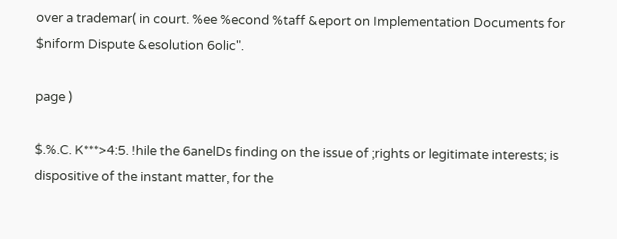over a trademar( in court. %ee %econd %taff &eport on Implementation Documents for $niform Dispute &esolution 6olic".

page )

$.%.C. K***>4:5. !hile the 6anelDs finding on the issue of ;rights or legitimate interests; is dispositive of the instant matter, for the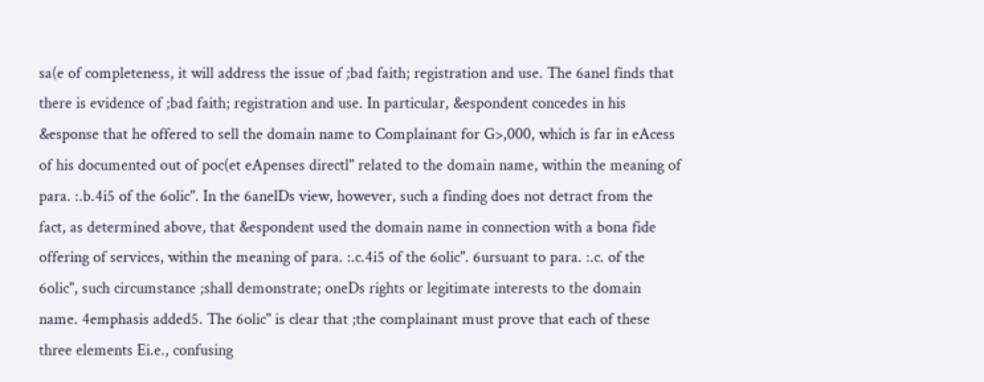sa(e of completeness, it will address the issue of ;bad faith; registration and use. The 6anel finds that there is evidence of ;bad faith; registration and use. In particular, &espondent concedes in his &esponse that he offered to sell the domain name to Complainant for G>,000, which is far in eAcess of his documented out of poc(et eApenses directl" related to the domain name, within the meaning of para. :.b.4i5 of the 6olic". In the 6anelDs view, however, such a finding does not detract from the fact, as determined above, that &espondent used the domain name in connection with a bona fide offering of services, within the meaning of para. :.c.4i5 of the 6olic". 6ursuant to para. :.c. of the 6olic", such circumstance ;shall demonstrate; oneDs rights or legitimate interests to the domain name. 4emphasis added5. The 6olic" is clear that ;the complainant must prove that each of these three elements Ei.e., confusing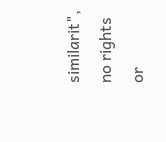similarit", no rights or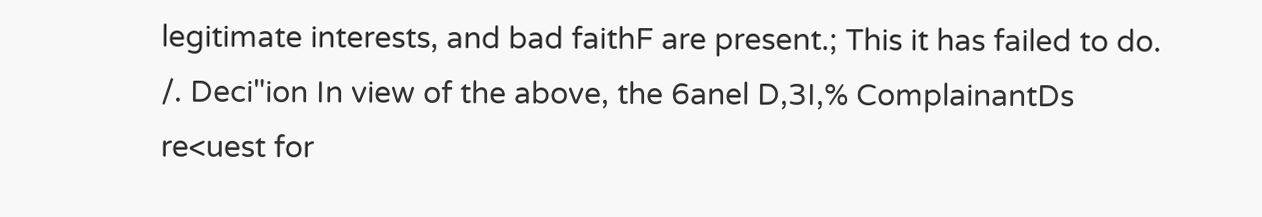legitimate interests, and bad faithF are present.; This it has failed to do. /. Deci"ion In view of the above, the 6anel D,3I,% ComplainantDs re<uest for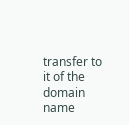transfer to it of the domain name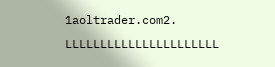1aoltrader.com2. LLLLLLLLLLLLLLLLLLLLLL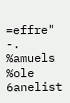=effre" -. %amuels %ole 6anelist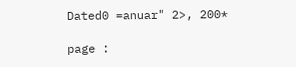Dated0 =anuar" 2>, 200*

page :